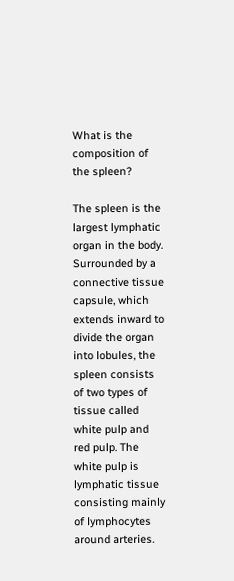What is the composition of the spleen?

The spleen is the largest lymphatic organ in the body. Surrounded by a connective tissue capsule, which extends inward to divide the organ into lobules, the spleen consists of two types of tissue called white pulp and red pulp. The white pulp is lymphatic tissue consisting mainly of lymphocytes around arteries.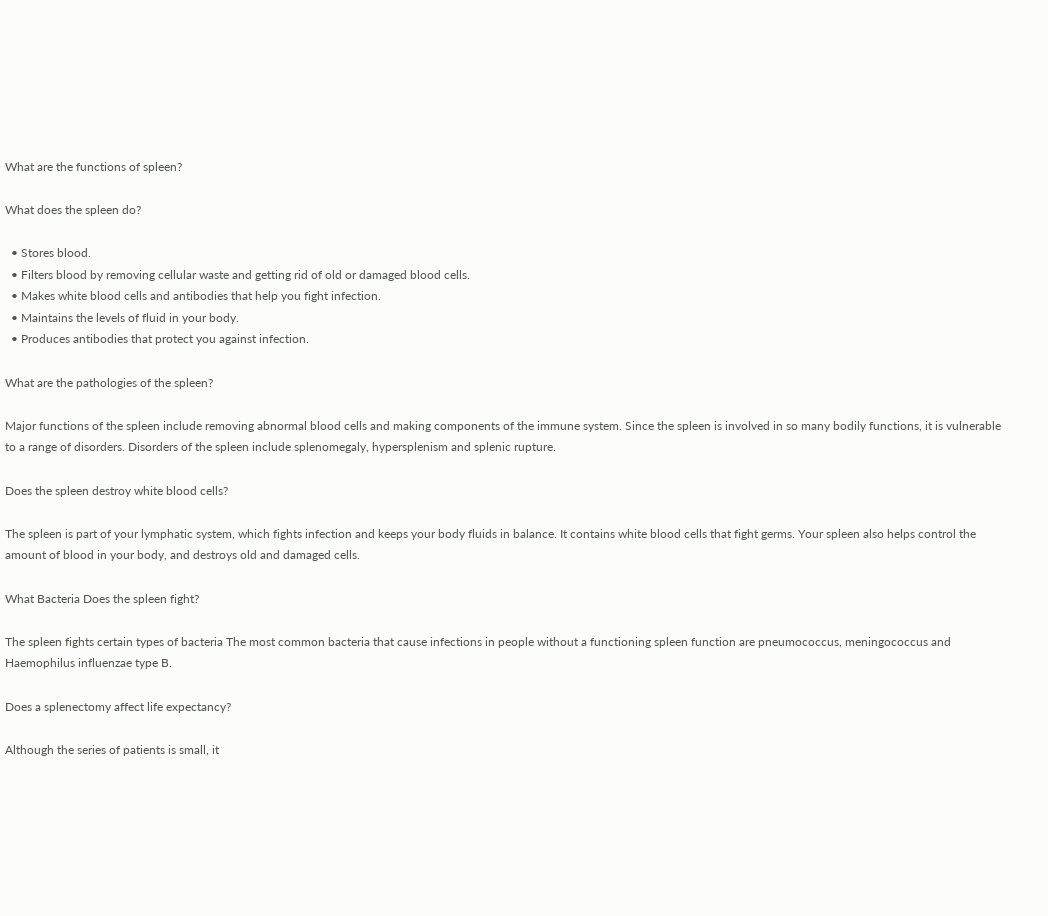What are the functions of spleen?

What does the spleen do?

  • Stores blood.
  • Filters blood by removing cellular waste and getting rid of old or damaged blood cells.
  • Makes white blood cells and antibodies that help you fight infection.
  • Maintains the levels of fluid in your body.
  • Produces antibodies that protect you against infection.

What are the pathologies of the spleen?

Major functions of the spleen include removing abnormal blood cells and making components of the immune system. Since the spleen is involved in so many bodily functions, it is vulnerable to a range of disorders. Disorders of the spleen include splenomegaly, hypersplenism and splenic rupture.

Does the spleen destroy white blood cells?

The spleen is part of your lymphatic system, which fights infection and keeps your body fluids in balance. It contains white blood cells that fight germs. Your spleen also helps control the amount of blood in your body, and destroys old and damaged cells.

What Bacteria Does the spleen fight?

The spleen fights certain types of bacteria The most common bacteria that cause infections in people without a functioning spleen function are pneumococcus, meningococcus and Haemophilus influenzae type B.

Does a splenectomy affect life expectancy?

Although the series of patients is small, it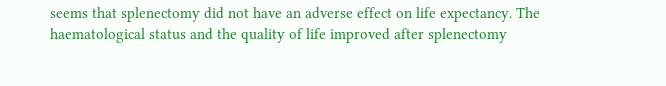seems that splenectomy did not have an adverse effect on life expectancy. The haematological status and the quality of life improved after splenectomy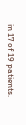in 17 of 19 patients.